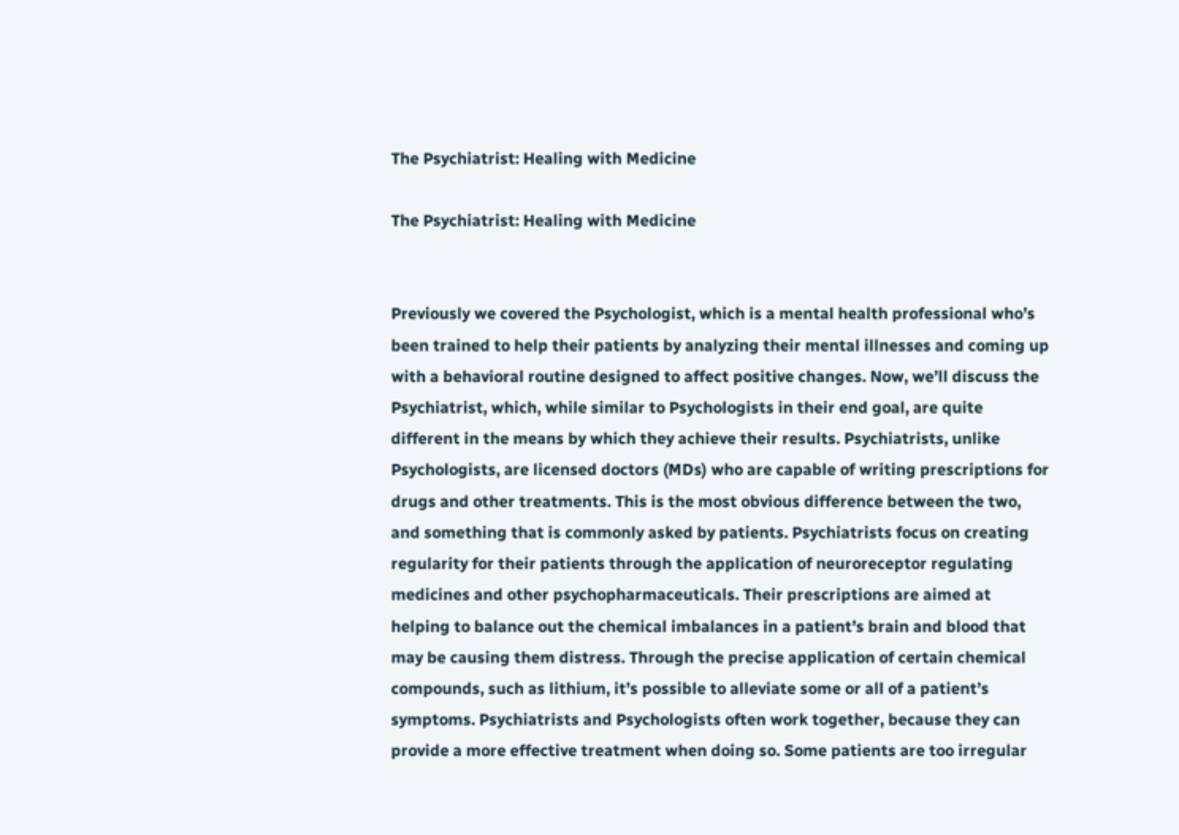The Psychiatrist: Healing with Medicine

The Psychiatrist: Healing with Medicine


Previously we covered the Psychologist, which is a mental health professional who’s been trained to help their patients by analyzing their mental illnesses and coming up with a behavioral routine designed to affect positive changes. Now, we’ll discuss the Psychiatrist, which, while similar to Psychologists in their end goal, are quite different in the means by which they achieve their results. Psychiatrists, unlike Psychologists, are licensed doctors (MDs) who are capable of writing prescriptions for drugs and other treatments. This is the most obvious difference between the two, and something that is commonly asked by patients. Psychiatrists focus on creating regularity for their patients through the application of neuroreceptor regulating medicines and other psychopharmaceuticals. Their prescriptions are aimed at helping to balance out the chemical imbalances in a patient’s brain and blood that may be causing them distress. Through the precise application of certain chemical compounds, such as lithium, it’s possible to alleviate some or all of a patient’s symptoms. Psychiatrists and Psychologists often work together, because they can provide a more effective treatment when doing so. Some patients are too irregular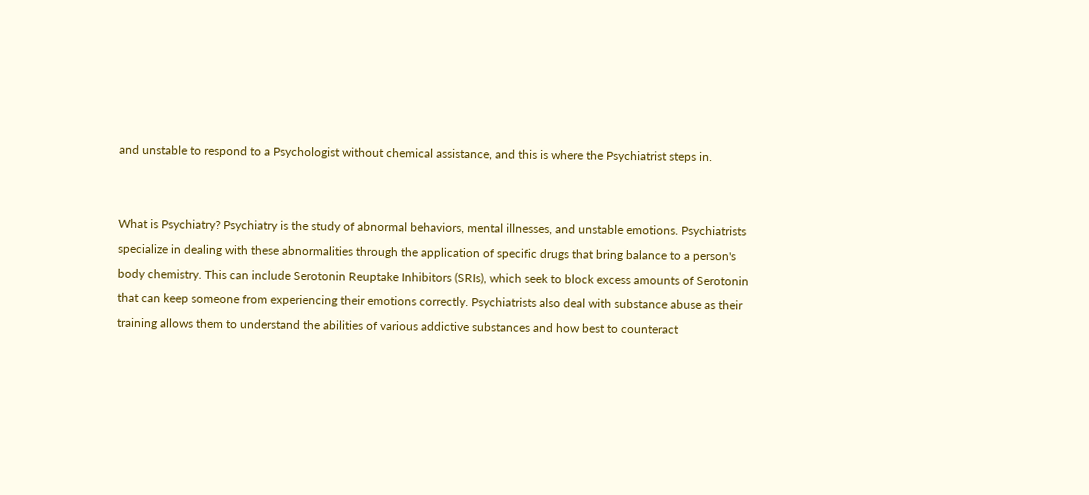and unstable to respond to a Psychologist without chemical assistance, and this is where the Psychiatrist steps in.


What is Psychiatry? Psychiatry is the study of abnormal behaviors, mental illnesses, and unstable emotions. Psychiatrists specialize in dealing with these abnormalities through the application of specific drugs that bring balance to a person's body chemistry. This can include Serotonin Reuptake Inhibitors (SRIs), which seek to block excess amounts of Serotonin that can keep someone from experiencing their emotions correctly. Psychiatrists also deal with substance abuse as their training allows them to understand the abilities of various addictive substances and how best to counteract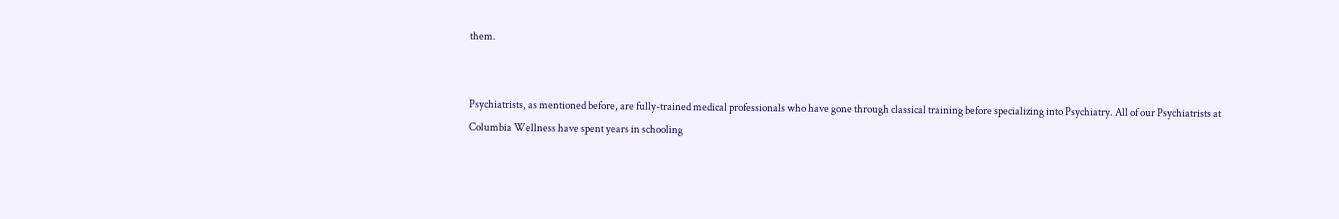them.


Psychiatrists, as mentioned before, are fully-trained medical professionals who have gone through classical training before specializing into Psychiatry. All of our Psychiatrists at Columbia Wellness have spent years in schooling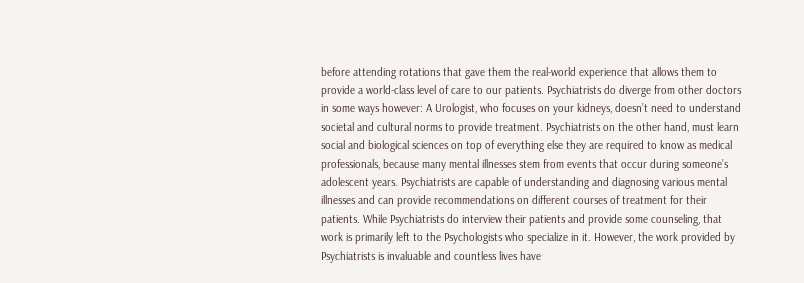before attending rotations that gave them the real-world experience that allows them to provide a world-class level of care to our patients. Psychiatrists do diverge from other doctors in some ways however: A Urologist, who focuses on your kidneys, doesn’t need to understand societal and cultural norms to provide treatment. Psychiatrists on the other hand, must learn social and biological sciences on top of everything else they are required to know as medical professionals, because many mental illnesses stem from events that occur during someone’s adolescent years. Psychiatrists are capable of understanding and diagnosing various mental illnesses and can provide recommendations on different courses of treatment for their patients. While Psychiatrists do interview their patients and provide some counseling, that work is primarily left to the Psychologists who specialize in it. However, the work provided by Psychiatrists is invaluable and countless lives have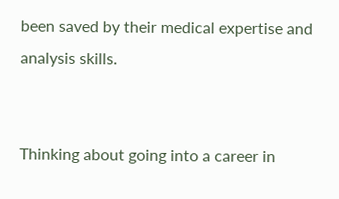been saved by their medical expertise and analysis skills.


Thinking about going into a career in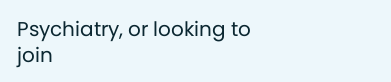Psychiatry, or looking to join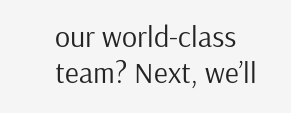our world-class team? Next, we’ll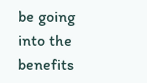be going into the benefits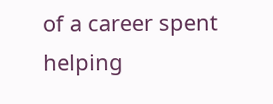of a career spent helping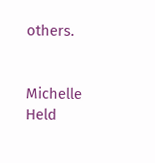others.


Michelle Held